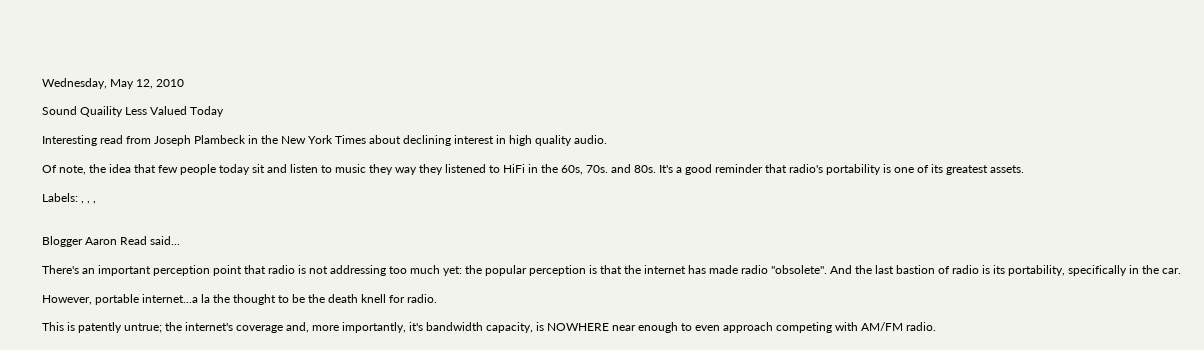Wednesday, May 12, 2010

Sound Quaility Less Valued Today

Interesting read from Joseph Plambeck in the New York Times about declining interest in high quality audio.

Of note, the idea that few people today sit and listen to music they way they listened to HiFi in the 60s, 70s. and 80s. It's a good reminder that radio's portability is one of its greatest assets.

Labels: , , ,


Blogger Aaron Read said...

There's an important perception point that radio is not addressing too much yet: the popular perception is that the internet has made radio "obsolete". And the last bastion of radio is its portability, specifically in the car.

However, portable internet...a la the thought to be the death knell for radio.

This is patently untrue; the internet's coverage and, more importantly, it's bandwidth capacity, is NOWHERE near enough to even approach competing with AM/FM radio.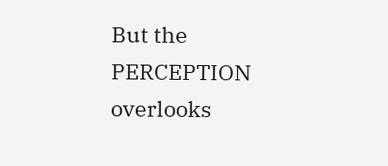But the PERCEPTION overlooks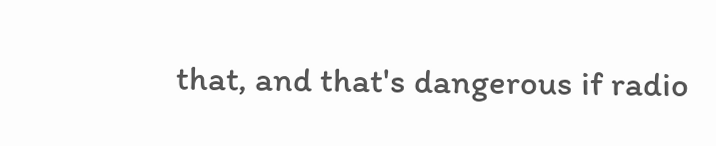that, and that's dangerous if radio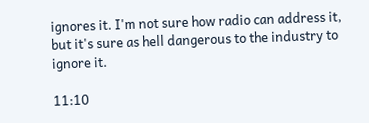ignores it. I'm not sure how radio can address it, but it's sure as hell dangerous to the industry to ignore it.

11:10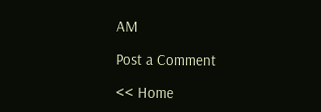AM

Post a Comment

<< Home